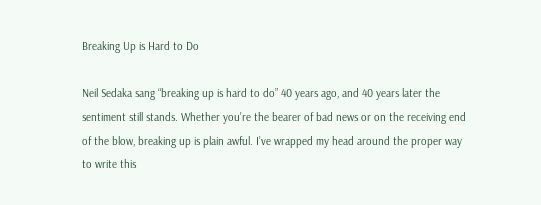Breaking Up is Hard to Do

Neil Sedaka sang “breaking up is hard to do” 40 years ago, and 40 years later the sentiment still stands. Whether you’re the bearer of bad news or on the receiving end of the blow, breaking up is plain awful. I’ve wrapped my head around the proper way to write this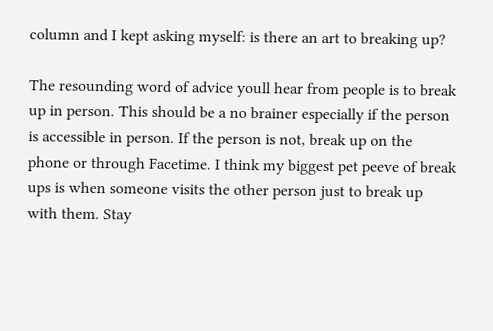column and I kept asking myself: is there an art to breaking up?

The resounding word of advice youll hear from people is to break up in person. This should be a no brainer especially if the person is accessible in person. If the person is not, break up on the phone or through Facetime. I think my biggest pet peeve of break ups is when someone visits the other person just to break up with them. Stay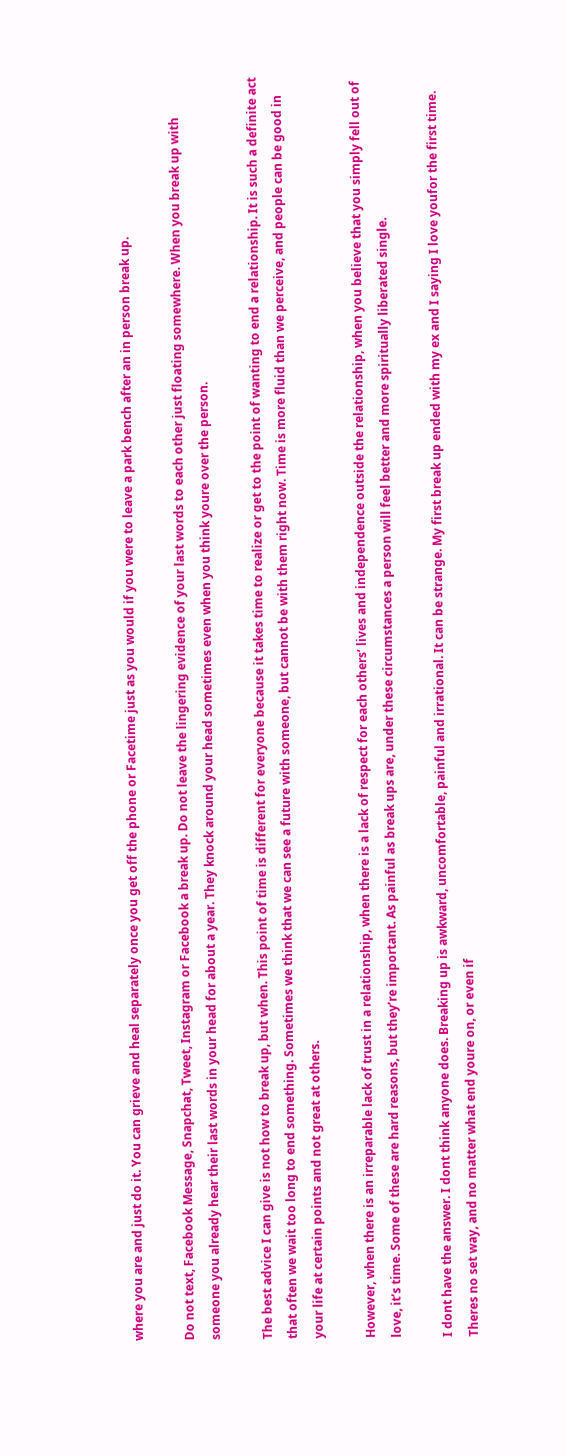where you are and just do it. You can grieve and heal separately once you get off the phone or Facetime just as you would if you were to leave a park bench after an in person break up.

Do not text, Facebook Message, Snapchat, Tweet, Instagram or Facebook a break up. Do not leave the lingering evidence of your last words to each other just floating somewhere. When you break up with someone you already hear their last words in your head for about a year. They knock around your head sometimes even when you think youre over the person.

The best advice I can give is not how to break up, but when. This point of time is different for everyone because it takes time to realize or get to the point of wanting to end a relationship. It is such a definite act that often we wait too long to end something. Sometimes we think that we can see a future with someone, but cannot be with them right now. Time is more fluid than we perceive, and people can be good in your life at certain points and not great at others.

However, when there is an irreparable lack of trust in a relationship, when there is a lack of respect for each others’ lives and independence outside the relationship, when you believe that you simply fell out of love, it’s time. Some of these are hard reasons, but they’re important. As painful as break ups are, under these circumstances a person will feel better and more spiritually liberated single.

I dont have the answer. I dont think anyone does. Breaking up is awkward, uncomfortable, painful and irrational. It can be strange. My first break up ended with my ex and I saying I love youfor the first time. Theres no set way, and no matter what end youre on, or even if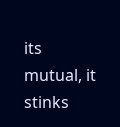its mutual, it stinks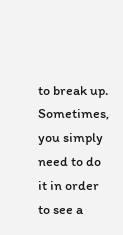to break up. Sometimes, you simply need to do it in order to see a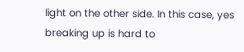light on the other side. In this case, yes breaking up is hard to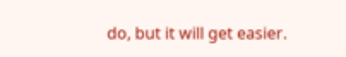do, but it will get easier.